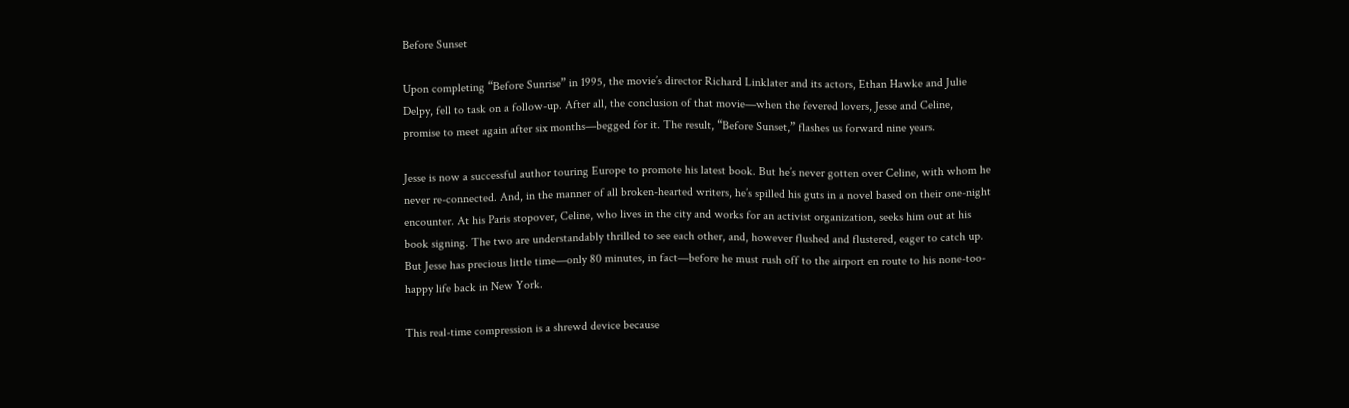Before Sunset

Upon completing “Before Sunrise” in 1995, the movie’s director Richard Linklater and its actors, Ethan Hawke and Julie Delpy, fell to task on a follow-up. After all, the conclusion of that movie—when the fevered lovers, Jesse and Celine, promise to meet again after six months—begged for it. The result, “Before Sunset,” flashes us forward nine years.

Jesse is now a successful author touring Europe to promote his latest book. But he’s never gotten over Celine, with whom he never re-connected. And, in the manner of all broken-hearted writers, he’s spilled his guts in a novel based on their one-night encounter. At his Paris stopover, Celine, who lives in the city and works for an activist organization, seeks him out at his book signing. The two are understandably thrilled to see each other, and, however flushed and flustered, eager to catch up. But Jesse has precious little time—only 80 minutes, in fact—before he must rush off to the airport en route to his none-too-happy life back in New York.

This real-time compression is a shrewd device because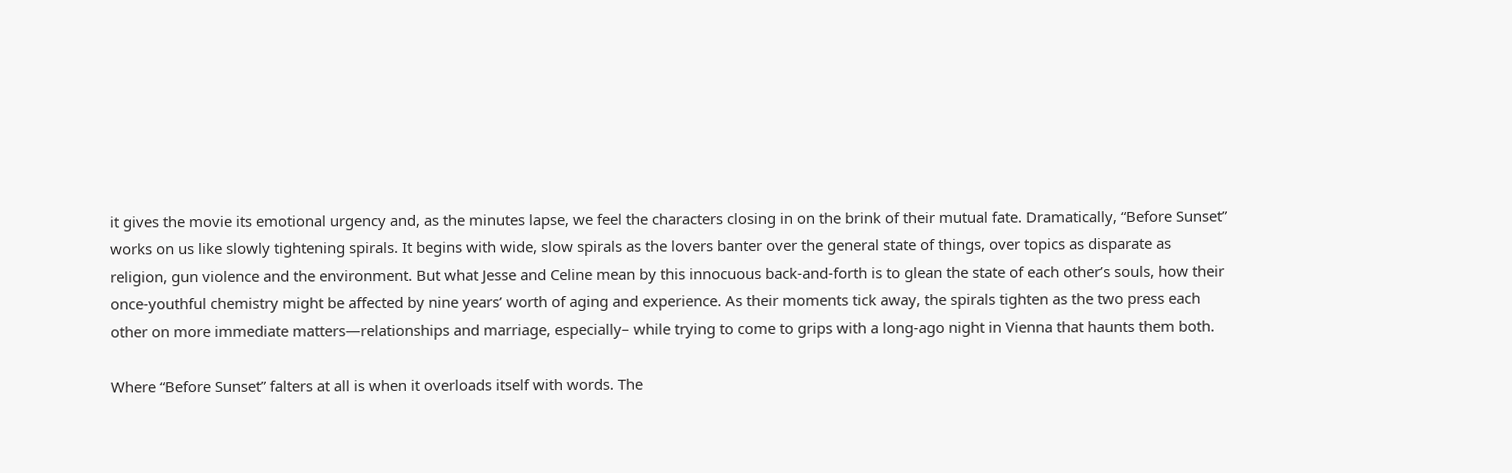it gives the movie its emotional urgency and, as the minutes lapse, we feel the characters closing in on the brink of their mutual fate. Dramatically, “Before Sunset” works on us like slowly tightening spirals. It begins with wide, slow spirals as the lovers banter over the general state of things, over topics as disparate as religion, gun violence and the environment. But what Jesse and Celine mean by this innocuous back-and-forth is to glean the state of each other’s souls, how their once-youthful chemistry might be affected by nine years’ worth of aging and experience. As their moments tick away, the spirals tighten as the two press each other on more immediate matters—relationships and marriage, especially– while trying to come to grips with a long-ago night in Vienna that haunts them both.

Where “Before Sunset” falters at all is when it overloads itself with words. The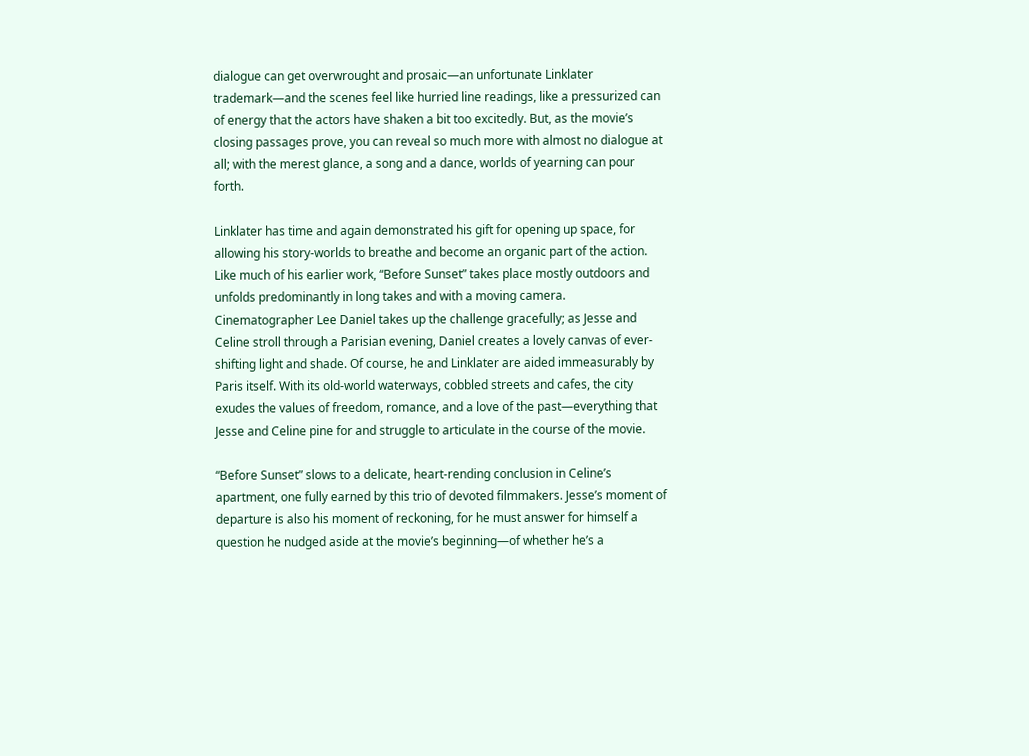dialogue can get overwrought and prosaic—an unfortunate Linklater trademark—and the scenes feel like hurried line readings, like a pressurized can of energy that the actors have shaken a bit too excitedly. But, as the movie’s closing passages prove, you can reveal so much more with almost no dialogue at all; with the merest glance, a song and a dance, worlds of yearning can pour forth.

Linklater has time and again demonstrated his gift for opening up space, for allowing his story-worlds to breathe and become an organic part of the action. Like much of his earlier work, “Before Sunset” takes place mostly outdoors and unfolds predominantly in long takes and with a moving camera. Cinematographer Lee Daniel takes up the challenge gracefully; as Jesse and Celine stroll through a Parisian evening, Daniel creates a lovely canvas of ever-shifting light and shade. Of course, he and Linklater are aided immeasurably by Paris itself. With its old-world waterways, cobbled streets and cafes, the city exudes the values of freedom, romance, and a love of the past—everything that Jesse and Celine pine for and struggle to articulate in the course of the movie.

“Before Sunset” slows to a delicate, heart-rending conclusion in Celine’s apartment, one fully earned by this trio of devoted filmmakers. Jesse’s moment of departure is also his moment of reckoning, for he must answer for himself a question he nudged aside at the movie’s beginning—of whether he’s a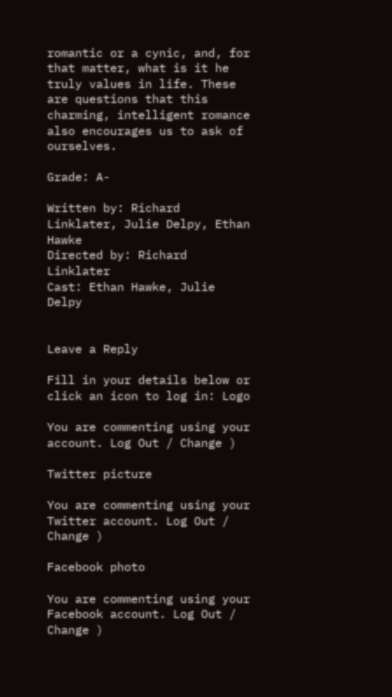romantic or a cynic, and, for that matter, what is it he truly values in life. These are questions that this charming, intelligent romance also encourages us to ask of ourselves.

Grade: A-

Written by: Richard Linklater, Julie Delpy, Ethan Hawke
Directed by: Richard Linklater
Cast: Ethan Hawke, Julie Delpy


Leave a Reply

Fill in your details below or click an icon to log in: Logo

You are commenting using your account. Log Out / Change )

Twitter picture

You are commenting using your Twitter account. Log Out / Change )

Facebook photo

You are commenting using your Facebook account. Log Out / Change )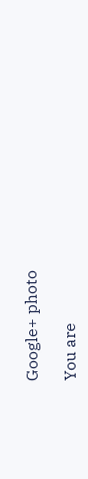Google+ photo

You are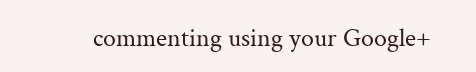commenting using your Google+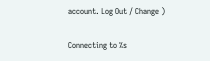account. Log Out / Change )

Connecting to %s